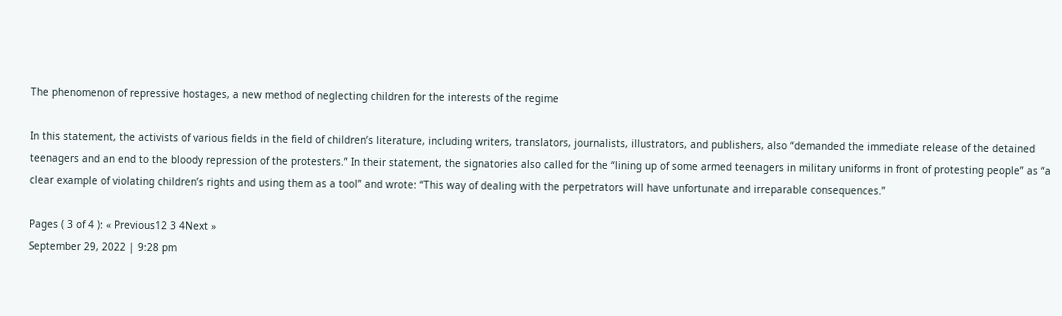The phenomenon of repressive hostages, a new method of neglecting children for the interests of the regime

In this statement, the activists of various fields in the field of children’s literature, including writers, translators, journalists, illustrators, and publishers, also “demanded the immediate release of the detained teenagers and an end to the bloody repression of the protesters.” In their statement, the signatories also called for the “lining up of some armed teenagers in military uniforms in front of protesting people” as “a clear example of violating children’s rights and using them as a tool” and wrote: “This way of dealing with the perpetrators will have unfortunate and irreparable consequences.”

Pages ( 3 of 4 ): « Previous12 3 4Next »
September 29, 2022 | 9:28 pm